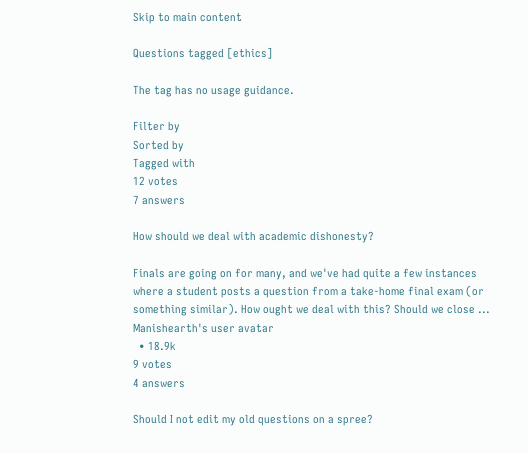Skip to main content

Questions tagged [ethics]

The tag has no usage guidance.

Filter by
Sorted by
Tagged with
12 votes
7 answers

How should we deal with academic dishonesty?

Finals are going on for many, and we've had quite a few instances where a student posts a question from a take-home final exam (or something similar). How ought we deal with this? Should we close ...
Manishearth's user avatar
  • 18.9k
9 votes
4 answers

Should I not edit my old questions on a spree?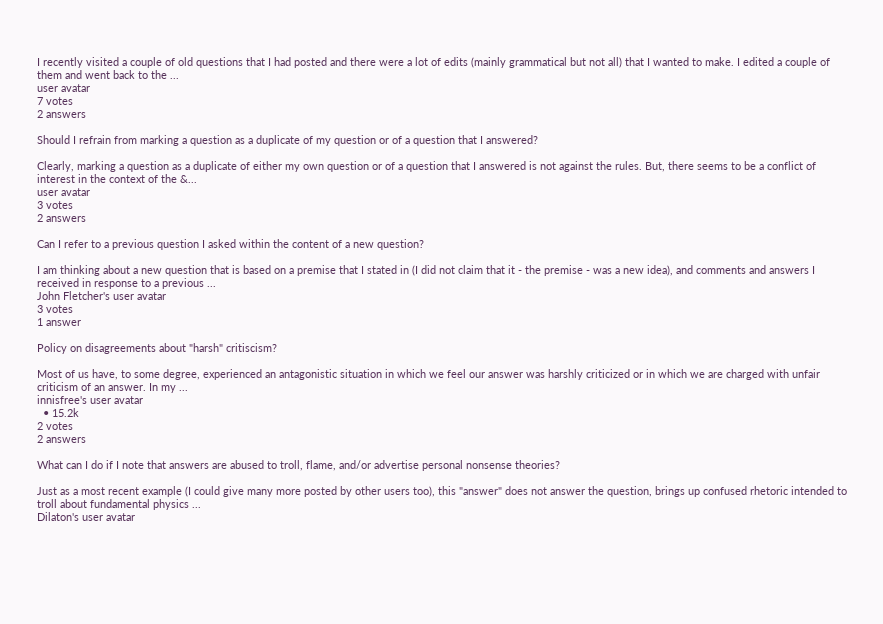I recently visited a couple of old questions that I had posted and there were a lot of edits (mainly grammatical but not all) that I wanted to make. I edited a couple of them and went back to the ...
user avatar
7 votes
2 answers

Should I refrain from marking a question as a duplicate of my question or of a question that I answered?

Clearly, marking a question as a duplicate of either my own question or of a question that I answered is not against the rules. But, there seems to be a conflict of interest in the context of the &...
user avatar
3 votes
2 answers

Can I refer to a previous question I asked within the content of a new question?

I am thinking about a new question that is based on a premise that I stated in (I did not claim that it - the premise - was a new idea), and comments and answers I received in response to a previous ...
John Fletcher's user avatar
3 votes
1 answer

Policy on disagreements about "harsh" critiscism?

Most of us have, to some degree, experienced an antagonistic situation in which we feel our answer was harshly criticized or in which we are charged with unfair criticism of an answer. In my ...
innisfree's user avatar
  • 15.2k
2 votes
2 answers

What can I do if I note that answers are abused to troll, flame, and/or advertise personal nonsense theories?

Just as a most recent example (I could give many more posted by other users too), this "answer" does not answer the question, brings up confused rhetoric intended to troll about fundamental physics ...
Dilaton's user avatar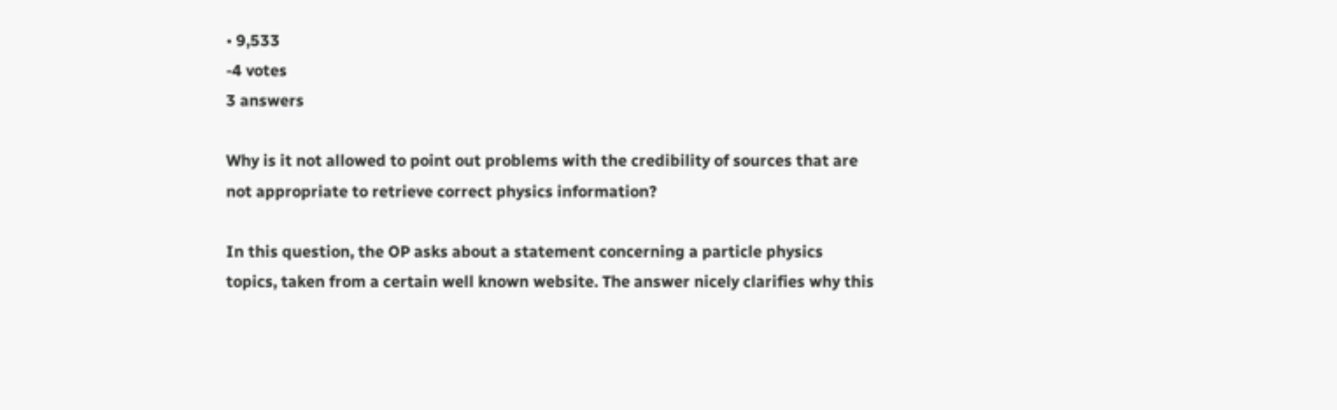• 9,533
-4 votes
3 answers

Why is it not allowed to point out problems with the credibility of sources that are not appropriate to retrieve correct physics information?

In this question, the OP asks about a statement concerning a particle physics topics, taken from a certain well known website. The answer nicely clarifies why this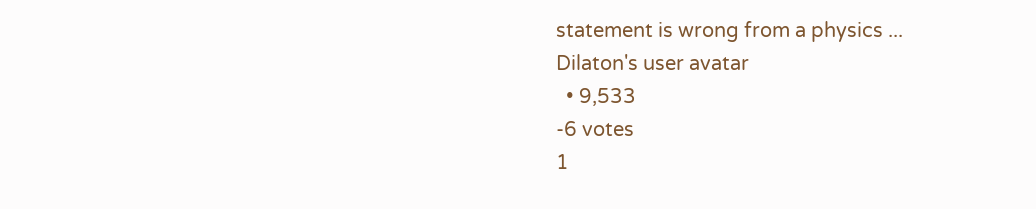statement is wrong from a physics ...
Dilaton's user avatar
  • 9,533
-6 votes
1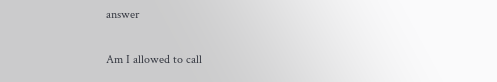answer

Am I allowed to call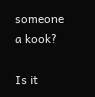someone a kook?

Is it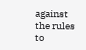against the rules to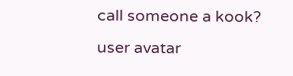call someone a kook?
user avatar